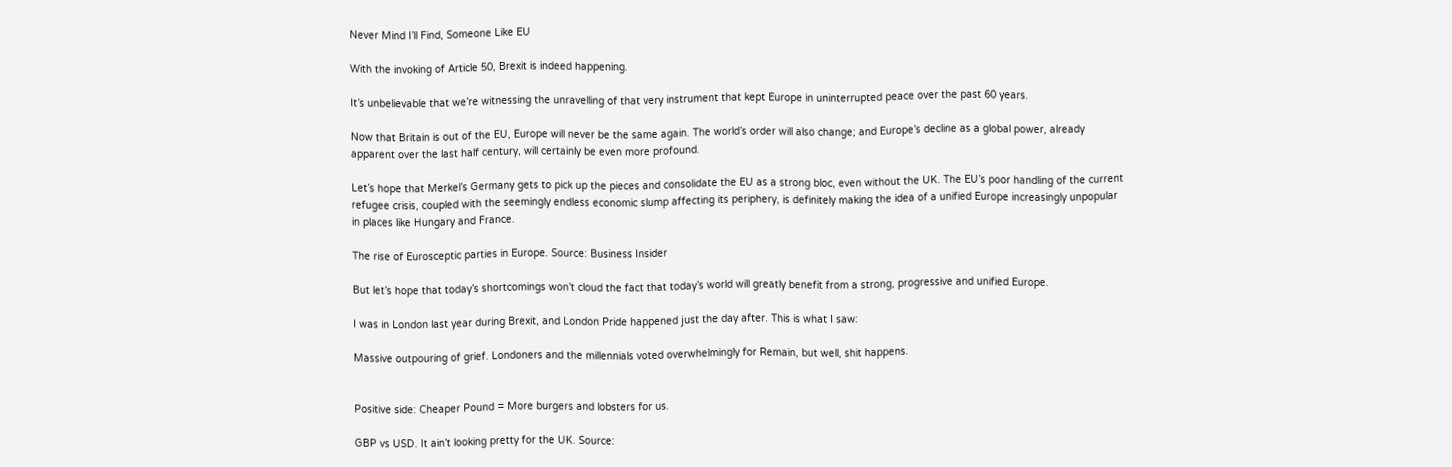Never Mind I’ll Find, Someone Like EU

With the invoking of Article 50, Brexit is indeed happening.

It’s unbelievable that we’re witnessing the unravelling of that very instrument that kept Europe in uninterrupted peace over the past 60 years.

Now that Britain is out of the EU, Europe will never be the same again. The world’s order will also change; and Europe’s decline as a global power, already apparent over the last half century, will certainly be even more profound.

Let’s hope that Merkel’s Germany gets to pick up the pieces and consolidate the EU as a strong bloc, even without the UK. The EU’s poor handling of the current refugee crisis, coupled with the seemingly endless economic slump affecting its periphery, is definitely making the idea of a unified Europe increasingly unpopular in places like Hungary and France.

The rise of Eurosceptic parties in Europe. Source: Business Insider

But let’s hope that today’s shortcomings won’t cloud the fact that today’s world will greatly benefit from a strong, progressive and unified Europe.

I was in London last year during Brexit, and London Pride happened just the day after. This is what I saw:

Massive outpouring of grief. Londoners and the millennials voted overwhelmingly for Remain, but well, shit happens.


Positive side: Cheaper Pound = More burgers and lobsters for us.

GBP vs USD. It ain’t looking pretty for the UK. Source: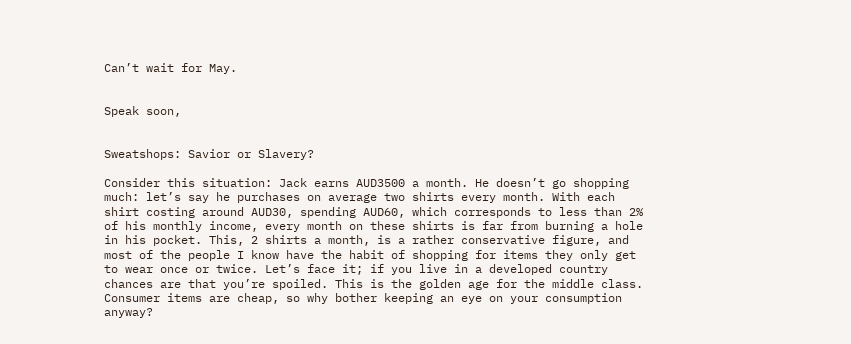Can’t wait for May.


Speak soon,


Sweatshops: Savior or Slavery?

Consider this situation: Jack earns AUD3500 a month. He doesn’t go shopping much: let’s say he purchases on average two shirts every month. With each shirt costing around AUD30, spending AUD60, which corresponds to less than 2% of his monthly income, every month on these shirts is far from burning a hole in his pocket. This, 2 shirts a month, is a rather conservative figure, and most of the people I know have the habit of shopping for items they only get to wear once or twice. Let’s face it; if you live in a developed country chances are that you’re spoiled. This is the golden age for the middle class. Consumer items are cheap, so why bother keeping an eye on your consumption anyway?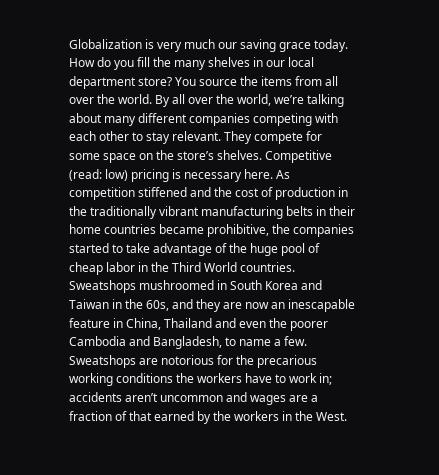Globalization is very much our saving grace today. How do you fill the many shelves in our local department store? You source the items from all over the world. By all over the world, we’re talking about many different companies competing with each other to stay relevant. They compete for some space on the store’s shelves. Competitive (read: low) pricing is necessary here. As competition stiffened and the cost of production in the traditionally vibrant manufacturing belts in their home countries became prohibitive, the companies started to take advantage of the huge pool of cheap labor in the Third World countries. Sweatshops mushroomed in South Korea and Taiwan in the 60s, and they are now an inescapable feature in China, Thailand and even the poorer Cambodia and Bangladesh, to name a few. Sweatshops are notorious for the precarious working conditions the workers have to work in; accidents aren’t uncommon and wages are a fraction of that earned by the workers in the West.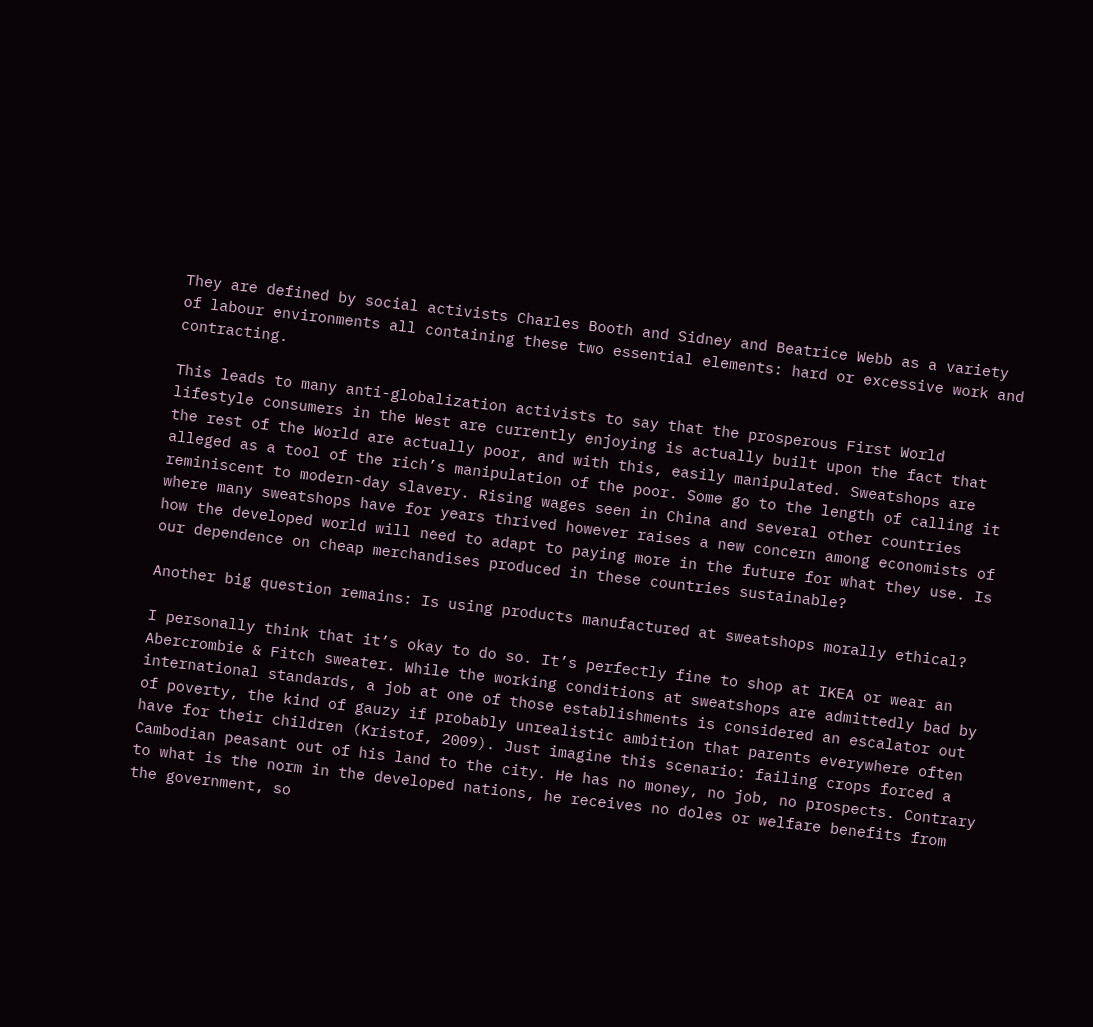They are defined by social activists Charles Booth and Sidney and Beatrice Webb as a variety of labour environments all containing these two essential elements: hard or excessive work and contracting.

This leads to many anti-globalization activists to say that the prosperous First World lifestyle consumers in the West are currently enjoying is actually built upon the fact that the rest of the World are actually poor, and with this, easily manipulated. Sweatshops are alleged as a tool of the rich’s manipulation of the poor. Some go to the length of calling it reminiscent to modern-day slavery. Rising wages seen in China and several other countries where many sweatshops have for years thrived however raises a new concern among economists of how the developed world will need to adapt to paying more in the future for what they use. Is our dependence on cheap merchandises produced in these countries sustainable?

Another big question remains: Is using products manufactured at sweatshops morally ethical?

I personally think that it’s okay to do so. It’s perfectly fine to shop at IKEA or wear an Abercrombie & Fitch sweater. While the working conditions at sweatshops are admittedly bad by international standards, a job at one of those establishments is considered an escalator out of poverty, the kind of gauzy if probably unrealistic ambition that parents everywhere often have for their children (Kristof, 2009). Just imagine this scenario: failing crops forced a Cambodian peasant out of his land to the city. He has no money, no job, no prospects. Contrary to what is the norm in the developed nations, he receives no doles or welfare benefits from the government, so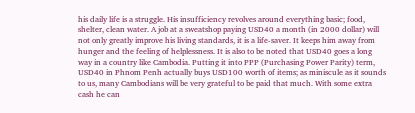his daily life is a struggle. His insufficiency revolves around everything basic; food, shelter, clean water. A job at a sweatshop paying USD40 a month (in 2000 dollar) will not only greatly improve his living standards, it is a life-saver. It keeps him away from hunger and the feeling of helplessness. It is also to be noted that USD40 goes a long way in a country like Cambodia. Putting it into PPP (Purchasing Power Parity) term, USD40 in Phnom Penh actually buys USD100 worth of items; as miniscule as it sounds to us, many Cambodians will be very grateful to be paid that much. With some extra cash he can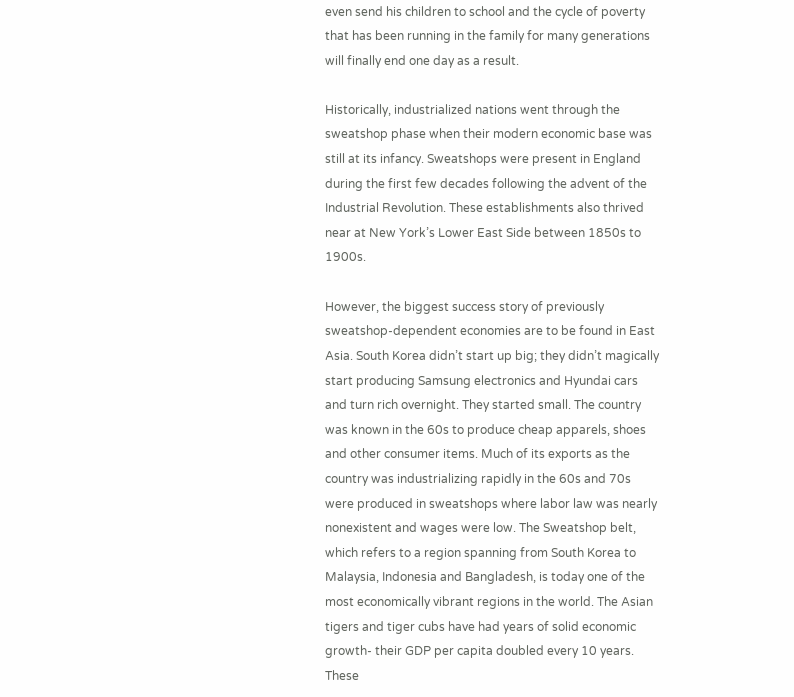even send his children to school and the cycle of poverty that has been running in the family for many generations will finally end one day as a result.

Historically, industrialized nations went through the sweatshop phase when their modern economic base was still at its infancy. Sweatshops were present in England during the first few decades following the advent of the Industrial Revolution. These establishments also thrived near at New York’s Lower East Side between 1850s to 1900s.

However, the biggest success story of previously sweatshop-dependent economies are to be found in East Asia. South Korea didn’t start up big; they didn’t magically start producing Samsung electronics and Hyundai cars and turn rich overnight. They started small. The country was known in the 60s to produce cheap apparels, shoes and other consumer items. Much of its exports as the country was industrializing rapidly in the 60s and 70s were produced in sweatshops where labor law was nearly nonexistent and wages were low. The Sweatshop belt, which refers to a region spanning from South Korea to Malaysia, Indonesia and Bangladesh, is today one of the most economically vibrant regions in the world. The Asian tigers and tiger cubs have had years of solid economic growth- their GDP per capita doubled every 10 years. These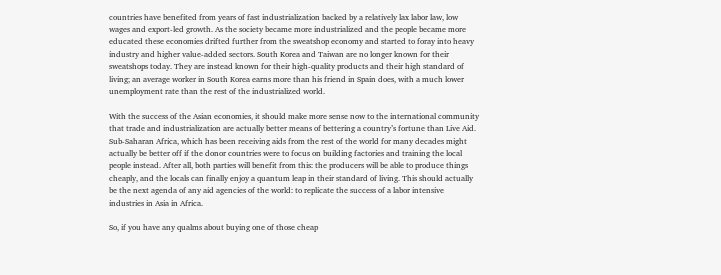countries have benefited from years of fast industrialization backed by a relatively lax labor law, low wages and export-led growth. As the society became more industrialized and the people became more educated these economies drifted further from the sweatshop economy and started to foray into heavy industry and higher value-added sectors. South Korea and Taiwan are no longer known for their sweatshops today. They are instead known for their high-quality products and their high standard of living; an average worker in South Korea earns more than his friend in Spain does, with a much lower unemployment rate than the rest of the industrialized world.

With the success of the Asian economies, it should make more sense now to the international community that trade and industrialization are actually better means of bettering a country’s fortune than Live Aid. Sub-Saharan Africa, which has been receiving aids from the rest of the world for many decades might actually be better off if the donor countries were to focus on building factories and training the local people instead. After all, both parties will benefit from this: the producers will be able to produce things cheaply, and the locals can finally enjoy a quantum leap in their standard of living. This should actually be the next agenda of any aid agencies of the world: to replicate the success of a labor intensive industries in Asia in Africa.

So, if you have any qualms about buying one of those cheap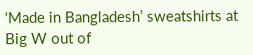‘Made in Bangladesh’ sweatshirts at Big W out of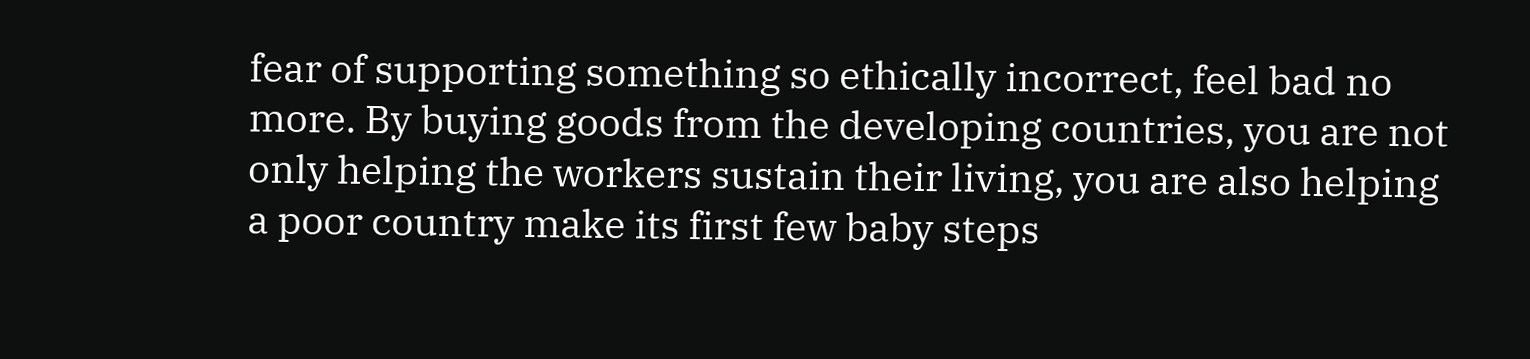fear of supporting something so ethically incorrect, feel bad no more. By buying goods from the developing countries, you are not only helping the workers sustain their living, you are also helping a poor country make its first few baby steps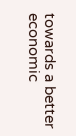towards a better economic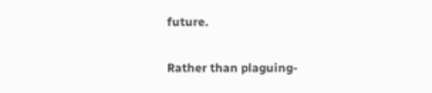future.

Rather than plaguing-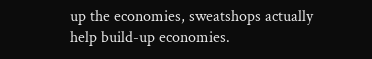up the economies, sweatshops actually help build-up economies.